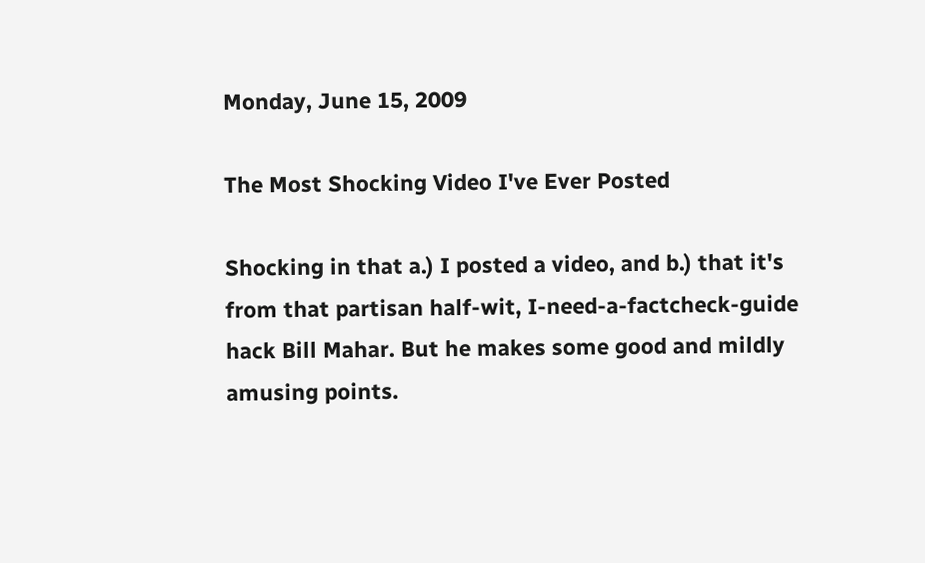Monday, June 15, 2009

The Most Shocking Video I've Ever Posted

Shocking in that a.) I posted a video, and b.) that it's from that partisan half-wit, I-need-a-factcheck-guide hack Bill Mahar. But he makes some good and mildly amusing points.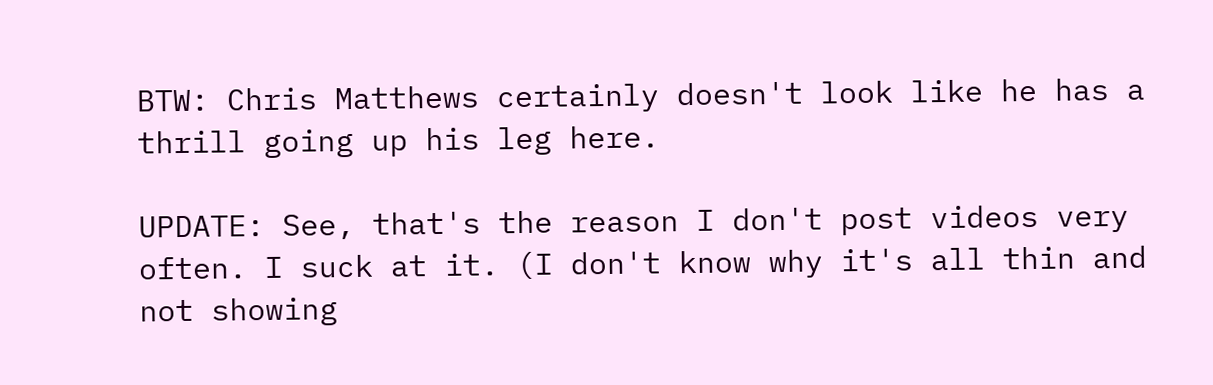BTW: Chris Matthews certainly doesn't look like he has a thrill going up his leg here.

UPDATE: See, that's the reason I don't post videos very often. I suck at it. (I don't know why it's all thin and not showing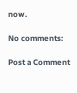now.

No comments:

Post a Comment